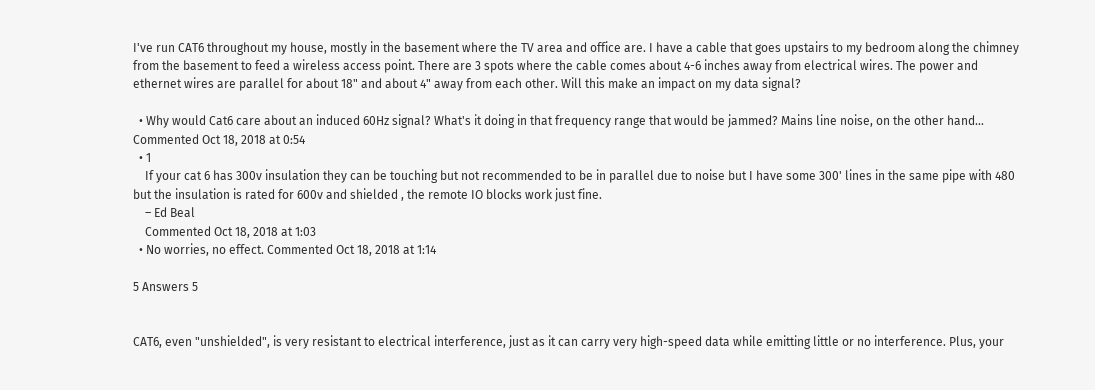I've run CAT6 throughout my house, mostly in the basement where the TV area and office are. I have a cable that goes upstairs to my bedroom along the chimney from the basement to feed a wireless access point. There are 3 spots where the cable comes about 4-6 inches away from electrical wires. The power and ethernet wires are parallel for about 18" and about 4" away from each other. Will this make an impact on my data signal?

  • Why would Cat6 care about an induced 60Hz signal? What's it doing in that frequency range that would be jammed? Mains line noise, on the other hand... Commented Oct 18, 2018 at 0:54
  • 1
    If your cat 6 has 300v insulation they can be touching but not recommended to be in parallel due to noise but I have some 300' lines in the same pipe with 480 but the insulation is rated for 600v and shielded , the remote IO blocks work just fine.
    – Ed Beal
    Commented Oct 18, 2018 at 1:03
  • No worries, no effect. Commented Oct 18, 2018 at 1:14

5 Answers 5


CAT6, even "unshielded", is very resistant to electrical interference, just as it can carry very high-speed data while emitting little or no interference. Plus, your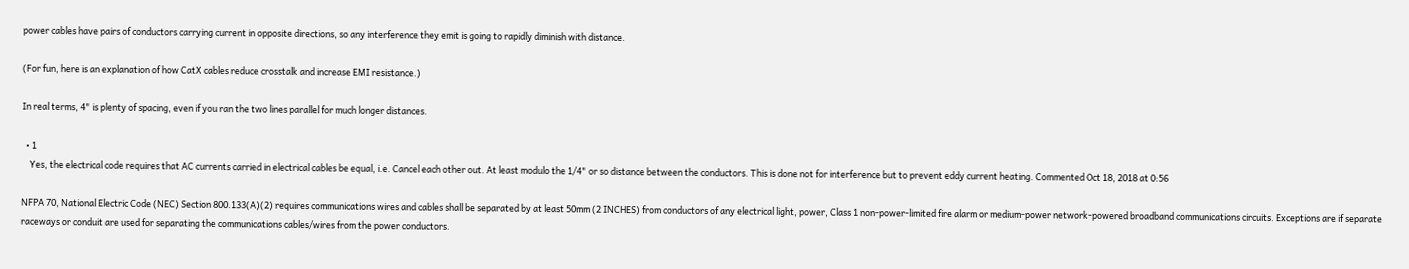power cables have pairs of conductors carrying current in opposite directions, so any interference they emit is going to rapidly diminish with distance.

(For fun, here is an explanation of how CatX cables reduce crosstalk and increase EMI resistance.)

In real terms, 4" is plenty of spacing, even if you ran the two lines parallel for much longer distances.

  • 1
    Yes, the electrical code requires that AC currents carried in electrical cables be equal, i.e. Cancel each other out. At least modulo the 1/4" or so distance between the conductors. This is done not for interference but to prevent eddy current heating. Commented Oct 18, 2018 at 0:56

NFPA 70, National Electric Code (NEC) Section 800.133(A)(2) requires communications wires and cables shall be separated by at least 50mm (2 INCHES) from conductors of any electrical light, power, Class 1 non-power-limited fire alarm or medium-power network-powered broadband communications circuits. Exceptions are if separate raceways or conduit are used for separating the communications cables/wires from the power conductors.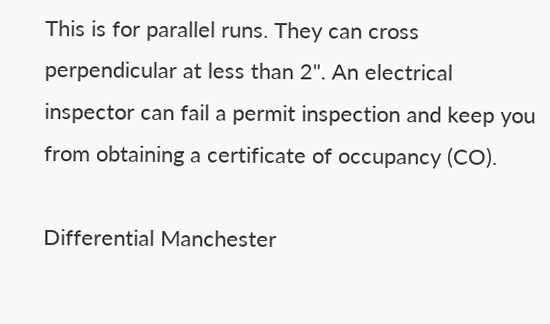This is for parallel runs. They can cross perpendicular at less than 2". An electrical inspector can fail a permit inspection and keep you from obtaining a certificate of occupancy (CO).

Differential Manchester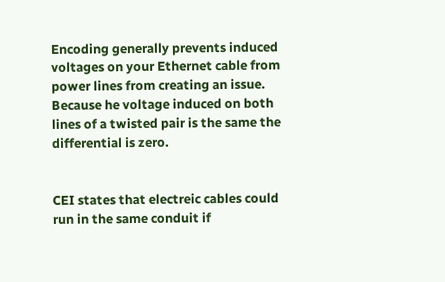Encoding generally prevents induced voltages on your Ethernet cable from power lines from creating an issue. Because he voltage induced on both lines of a twisted pair is the same the differential is zero.


CEI states that electreic cables could run in the same conduit if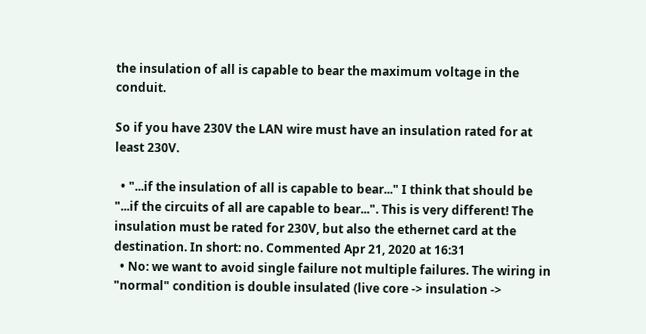the insulation of all is capable to bear the maximum voltage in the conduit.

So if you have 230V the LAN wire must have an insulation rated for at least 230V.

  • "...if the insulation of all is capable to bear..." I think that should be "...if the circuits of all are capable to bear...". This is very different! The insulation must be rated for 230V, but also the ethernet card at the destination. In short: no. Commented Apr 21, 2020 at 16:31
  • No: we want to avoid single failure not multiple failures. The wiring in "normal" condition is double insulated (live core -> insulation ->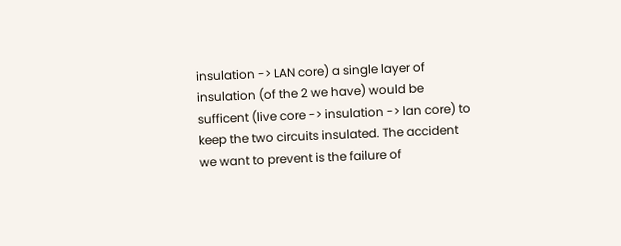insulation -> LAN core) a single layer of insulation (of the 2 we have) would be sufficent (live core -> insulation -> lan core) to keep the two circuits insulated. The accident we want to prevent is the failure of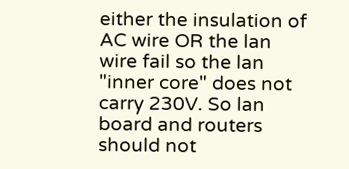either the insulation of AC wire OR the lan wire fail so the lan "inner core" does not carry 230V. So lan board and routers should not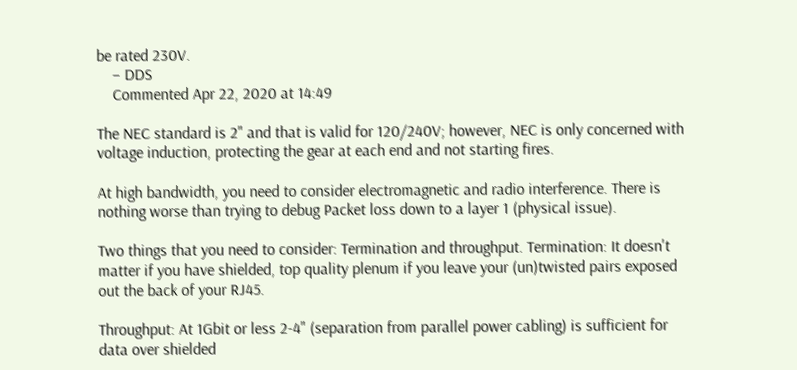be rated 230V.
    – DDS
    Commented Apr 22, 2020 at 14:49

The NEC standard is 2" and that is valid for 120/240V; however, NEC is only concerned with voltage induction, protecting the gear at each end and not starting fires.

At high bandwidth, you need to consider electromagnetic and radio interference. There is nothing worse than trying to debug Packet loss down to a layer 1 (physical issue).

Two things that you need to consider: Termination and throughput. Termination: It doesn't matter if you have shielded, top quality plenum if you leave your (un)twisted pairs exposed out the back of your RJ45.

Throughput: At 1Gbit or less 2-4" (separation from parallel power cabling) is sufficient for data over shielded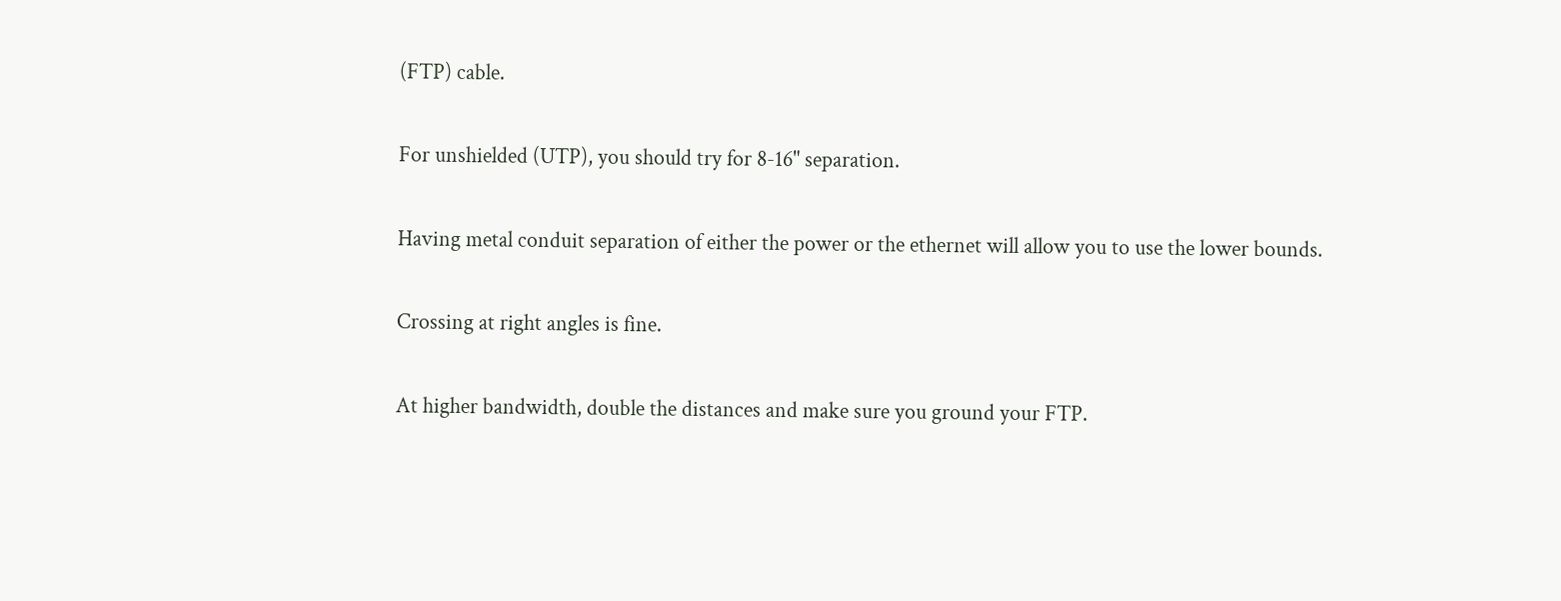(FTP) cable.

For unshielded (UTP), you should try for 8-16" separation.

Having metal conduit separation of either the power or the ethernet will allow you to use the lower bounds.

Crossing at right angles is fine.

At higher bandwidth, double the distances and make sure you ground your FTP.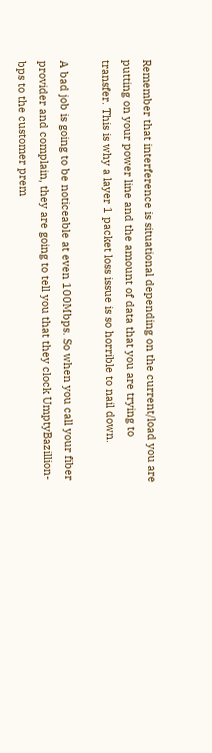Remember that interference is situational depending on the current/load you are putting on your power line and the amount of data that you are trying to transfer. This is why a layer 1 packet loss issue is so horrible to nail down.

A bad job is going to be noticeable at even 100Mbps. So when you call your fiber provider and complain, they are going to tell you that they clock UmptyBazillion-bps to the customer prem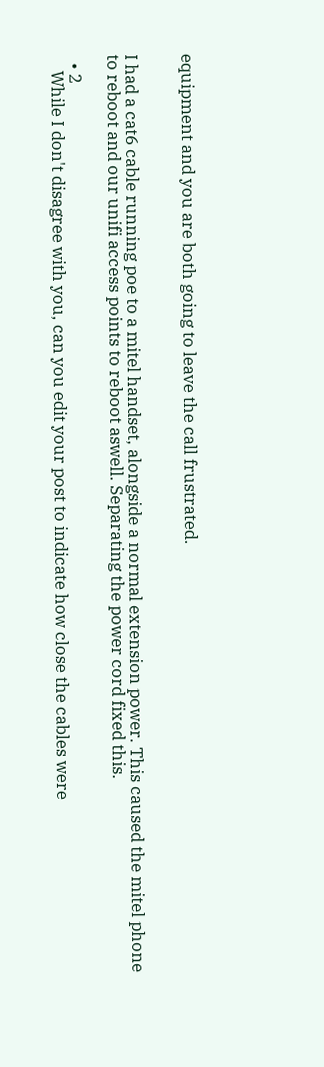equipment and you are both going to leave the call frustrated.


I had a cat6 cable running poe to a mitel handset, alongside a normal extension power. This caused the mitel phone to reboot and our unifi access points to reboot aswell. Separating the power cord fixed this.

  • 2
    While I don't disagree with you, can you edit your post to indicate how close the cables were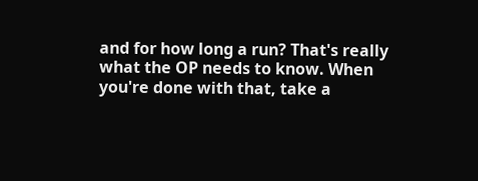and for how long a run? That's really what the OP needs to know. When you're done with that, take a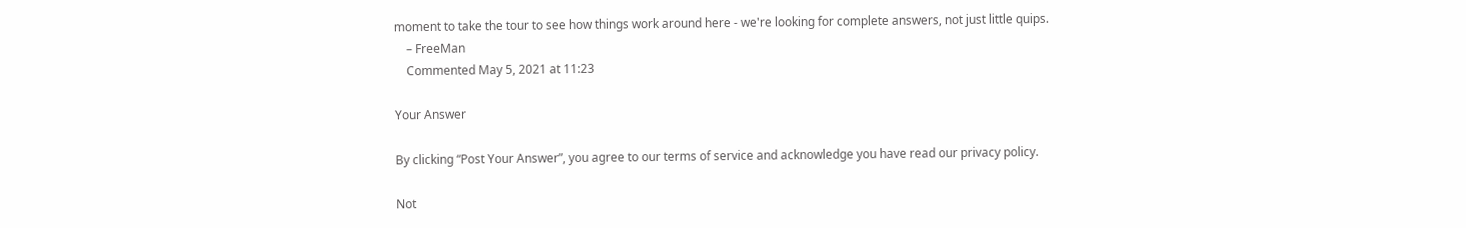moment to take the tour to see how things work around here - we're looking for complete answers, not just little quips.
    – FreeMan
    Commented May 5, 2021 at 11:23

Your Answer

By clicking “Post Your Answer”, you agree to our terms of service and acknowledge you have read our privacy policy.

Not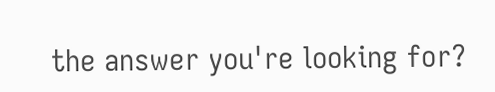the answer you're looking for?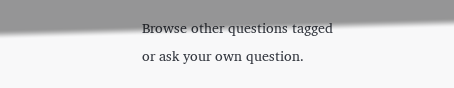Browse other questions tagged or ask your own question.